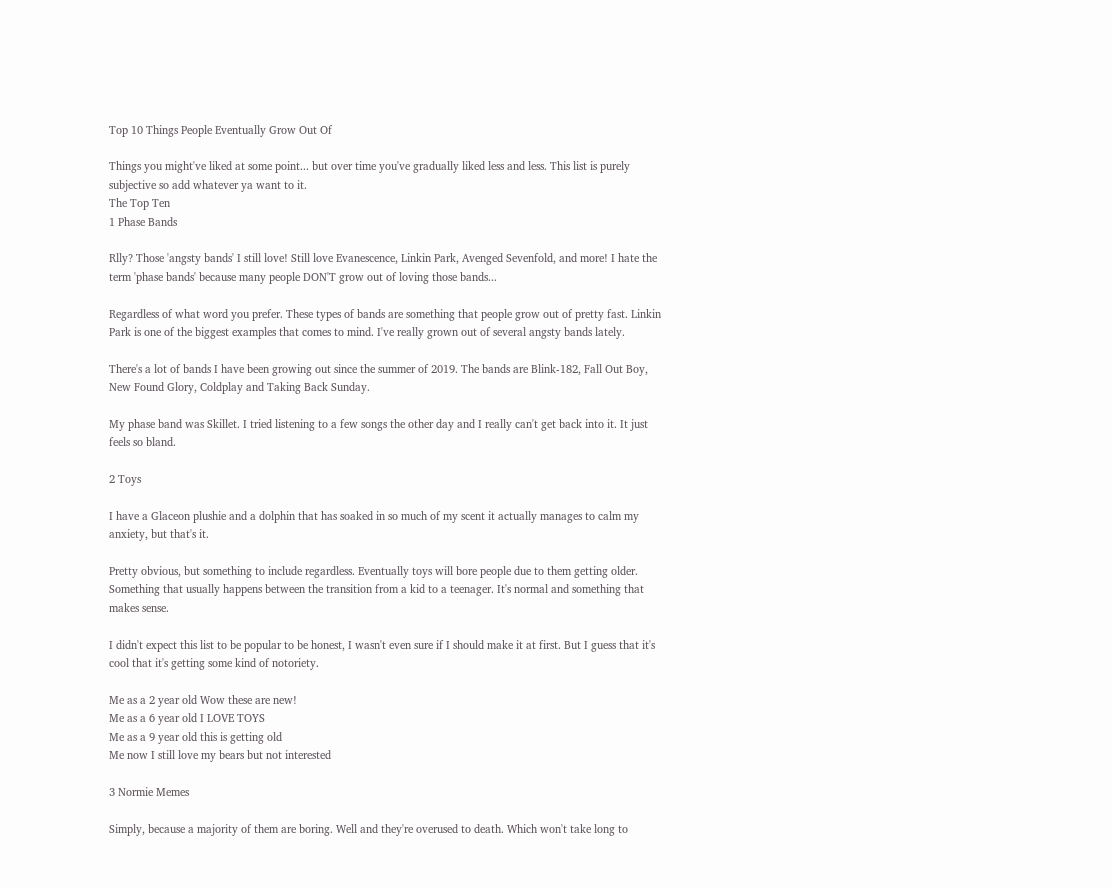Top 10 Things People Eventually Grow Out Of

Things you might've liked at some point... but over time you've gradually liked less and less. This list is purely subjective so add whatever ya want to it.
The Top Ten
1 Phase Bands

Rlly? Those 'angsty bands' I still love! Still love Evanescence, Linkin Park, Avenged Sevenfold, and more! I hate the term 'phase bands' because many people DON'T grow out of loving those bands...

Regardless of what word you prefer. These types of bands are something that people grow out of pretty fast. Linkin Park is one of the biggest examples that comes to mind. I've really grown out of several angsty bands lately.

There's a lot of bands I have been growing out since the summer of 2019. The bands are Blink-182, Fall Out Boy, New Found Glory, Coldplay and Taking Back Sunday.

My phase band was Skillet. I tried listening to a few songs the other day and I really can't get back into it. It just feels so bland.

2 Toys

I have a Glaceon plushie and a dolphin that has soaked in so much of my scent it actually manages to calm my anxiety, but that's it.

Pretty obvious, but something to include regardless. Eventually toys will bore people due to them getting older. Something that usually happens between the transition from a kid to a teenager. It's normal and something that makes sense.

I didn't expect this list to be popular to be honest, I wasn't even sure if I should make it at first. But I guess that it's cool that it's getting some kind of notoriety.

Me as a 2 year old Wow these are new!
Me as a 6 year old I LOVE TOYS
Me as a 9 year old this is getting old
Me now I still love my bears but not interested

3 Normie Memes

Simply, because a majority of them are boring. Well and they're overused to death. Which won't take long to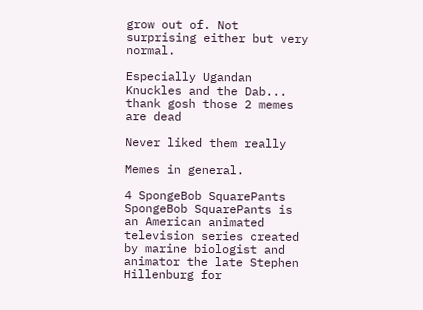grow out of. Not surprising either but very normal.

Especially Ugandan Knuckles and the Dab... thank gosh those 2 memes are dead

Never liked them really

Memes in general.

4 SpongeBob SquarePants SpongeBob SquarePants is an American animated television series created by marine biologist and animator the late Stephen Hillenburg for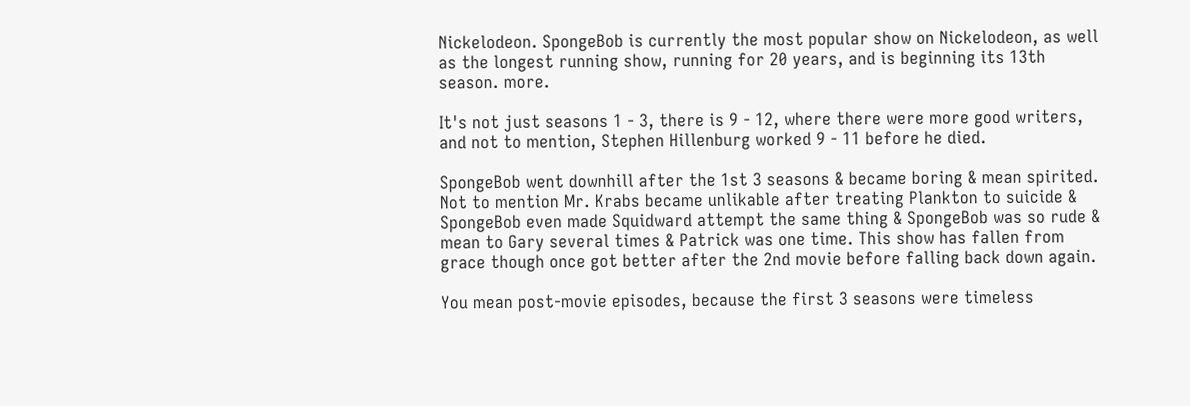Nickelodeon. SpongeBob is currently the most popular show on Nickelodeon, as well as the longest running show, running for 20 years, and is beginning its 13th season. more.

It's not just seasons 1 - 3, there is 9 - 12, where there were more good writers, and not to mention, Stephen Hillenburg worked 9 - 11 before he died.

SpongeBob went downhill after the 1st 3 seasons & became boring & mean spirited. Not to mention Mr. Krabs became unlikable after treating Plankton to suicide & SpongeBob even made Squidward attempt the same thing & SpongeBob was so rude & mean to Gary several times & Patrick was one time. This show has fallen from grace though once got better after the 2nd movie before falling back down again.

You mean post-movie episodes, because the first 3 seasons were timeless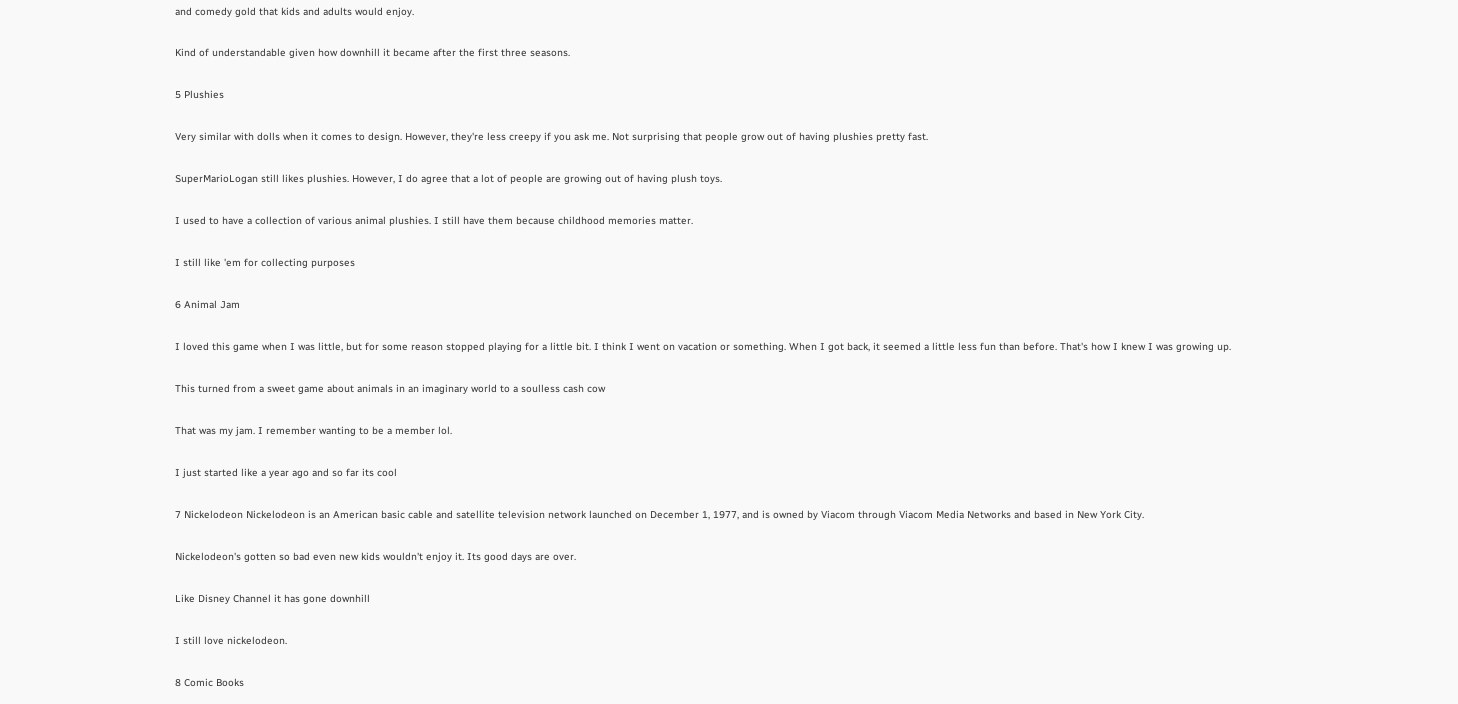and comedy gold that kids and adults would enjoy.

Kind of understandable given how downhill it became after the first three seasons.

5 Plushies

Very similar with dolls when it comes to design. However, they're less creepy if you ask me. Not surprising that people grow out of having plushies pretty fast.

SuperMarioLogan still likes plushies. However, I do agree that a lot of people are growing out of having plush toys.

I used to have a collection of various animal plushies. I still have them because childhood memories matter.

I still like 'em for collecting purposes

6 Animal Jam

I loved this game when I was little, but for some reason stopped playing for a little bit. I think I went on vacation or something. When I got back, it seemed a little less fun than before. That's how I knew I was growing up.

This turned from a sweet game about animals in an imaginary world to a soulless cash cow

That was my jam. I remember wanting to be a member lol.

I just started like a year ago and so far its cool

7 Nickelodeon Nickelodeon is an American basic cable and satellite television network launched on December 1, 1977, and is owned by Viacom through Viacom Media Networks and based in New York City.

Nickelodeon's gotten so bad even new kids wouldn't enjoy it. Its good days are over.

Like Disney Channel it has gone downhill

I still love nickelodeon.

8 Comic Books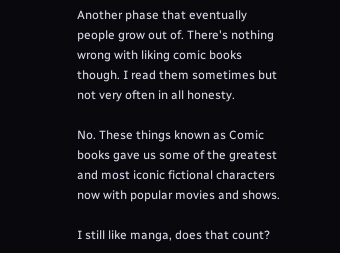Another phase that eventually people grow out of. There's nothing wrong with liking comic books though. I read them sometimes but not very often in all honesty.

No. These things known as Comic books gave us some of the greatest and most iconic fictional characters now with popular movies and shows.

I still like manga, does that count?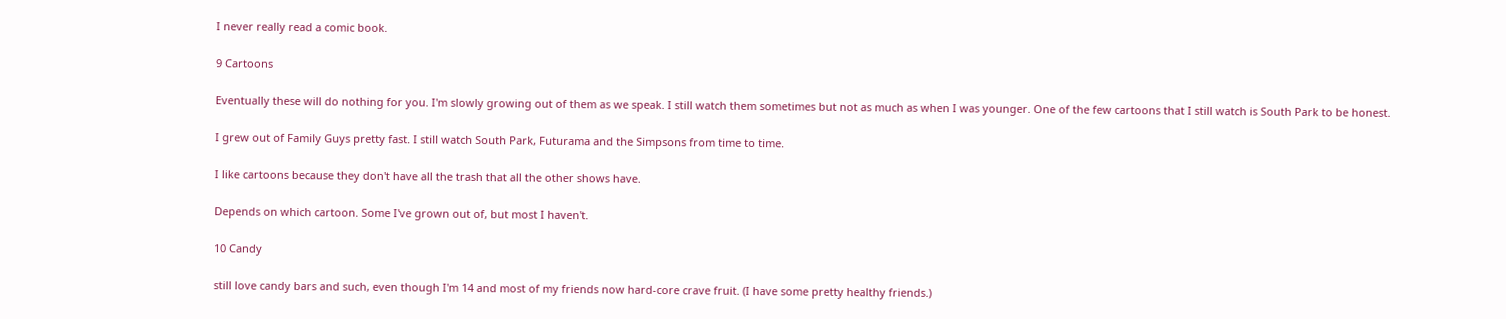I never really read a comic book.

9 Cartoons

Eventually these will do nothing for you. I'm slowly growing out of them as we speak. I still watch them sometimes but not as much as when I was younger. One of the few cartoons that I still watch is South Park to be honest.

I grew out of Family Guys pretty fast. I still watch South Park, Futurama and the Simpsons from time to time.

I like cartoons because they don't have all the trash that all the other shows have.

Depends on which cartoon. Some I've grown out of, but most I haven't.

10 Candy

still love candy bars and such, even though I'm 14 and most of my friends now hard-core crave fruit. (I have some pretty healthy friends.)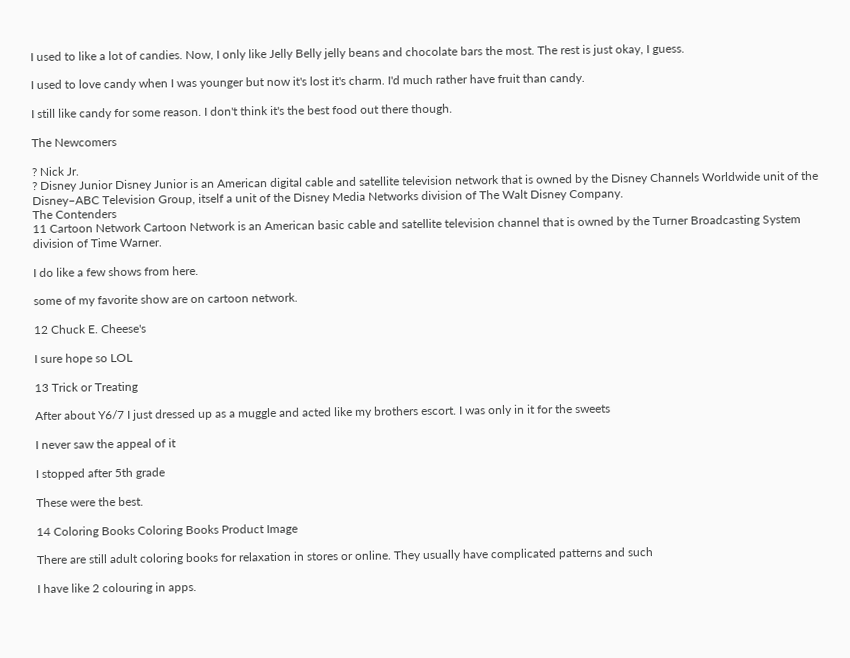I used to like a lot of candies. Now, I only like Jelly Belly jelly beans and chocolate bars the most. The rest is just okay, I guess.

I used to love candy when I was younger but now it's lost it's charm. I'd much rather have fruit than candy.

I still like candy for some reason. I don't think it's the best food out there though.

The Newcomers

? Nick Jr.
? Disney Junior Disney Junior is an American digital cable and satellite television network that is owned by the Disney Channels Worldwide unit of the Disney–ABC Television Group, itself a unit of the Disney Media Networks division of The Walt Disney Company.
The Contenders
11 Cartoon Network Cartoon Network is an American basic cable and satellite television channel that is owned by the Turner Broadcasting System division of Time Warner.

I do like a few shows from here.

some of my favorite show are on cartoon network.

12 Chuck E. Cheese's

I sure hope so LOL

13 Trick or Treating

After about Y6/7 I just dressed up as a muggle and acted like my brothers escort. I was only in it for the sweets

I never saw the appeal of it

I stopped after 5th grade

These were the best.

14 Coloring Books Coloring Books Product Image

There are still adult coloring books for relaxation in stores or online. They usually have complicated patterns and such

I have like 2 colouring in apps.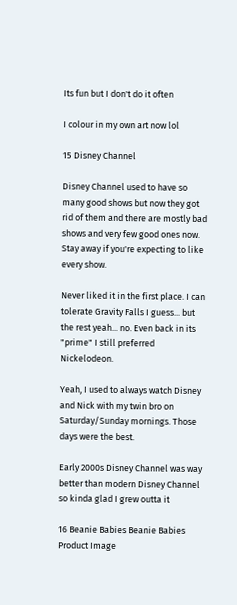Its fun but I don't do it often

I colour in my own art now lol

15 Disney Channel

Disney Channel used to have so many good shows but now they got rid of them and there are mostly bad shows and very few good ones now. Stay away if you're expecting to like every show.

Never liked it in the first place. I can tolerate Gravity Falls I guess... but the rest yeah... no. Even back in its "prime" I still preferred Nickelodeon.

Yeah, I used to always watch Disney and Nick with my twin bro on Saturday/Sunday mornings. Those days were the best.

Early 2000s Disney Channel was way better than modern Disney Channel so kinda glad I grew outta it

16 Beanie Babies Beanie Babies Product Image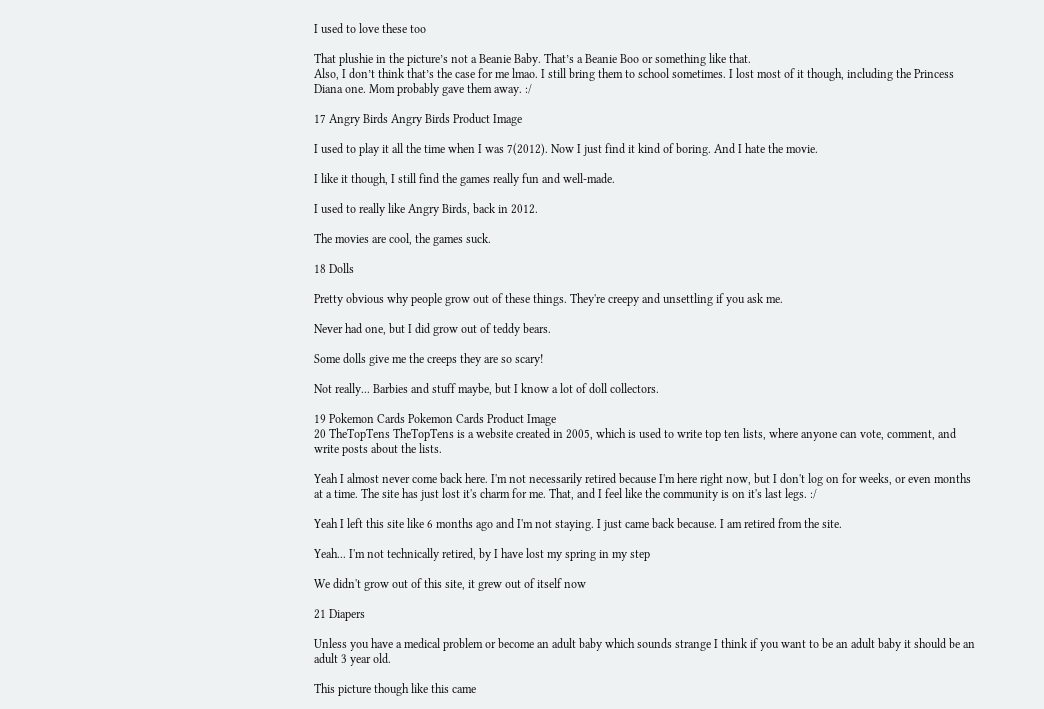I used to love these too

That plushie in the picture’s not a Beanie Baby. That’s a Beanie Boo or something like that.
Also, I don’t think that’s the case for me lmao. I still bring them to school sometimes. I lost most of it though, including the Princess Diana one. Mom probably gave them away. :/

17 Angry Birds Angry Birds Product Image

I used to play it all the time when I was 7(2012). Now I just find it kind of boring. And I hate the movie.

I like it though, I still find the games really fun and well-made.

I used to really like Angry Birds, back in 2012.

The movies are cool, the games suck.

18 Dolls

Pretty obvious why people grow out of these things. They're creepy and unsettling if you ask me.

Never had one, but I did grow out of teddy bears.

Some dolls give me the creeps they are so scary!

Not really... Barbies and stuff maybe, but I know a lot of doll collectors.

19 Pokemon Cards Pokemon Cards Product Image
20 TheTopTens TheTopTens is a website created in 2005, which is used to write top ten lists, where anyone can vote, comment, and write posts about the lists.

Yeah I almost never come back here. I'm not necessarily retired because I'm here right now, but I don't log on for weeks, or even months at a time. The site has just lost it's charm for me. That, and I feel like the community is on it's last legs. :/

Yeah I left this site like 6 months ago and I'm not staying. I just came back because. I am retired from the site.

Yeah... I'm not technically retired, by I have lost my spring in my step

We didn't grow out of this site, it grew out of itself now

21 Diapers

Unless you have a medical problem or become an adult baby which sounds strange I think if you want to be an adult baby it should be an adult 3 year old.

This picture though like this came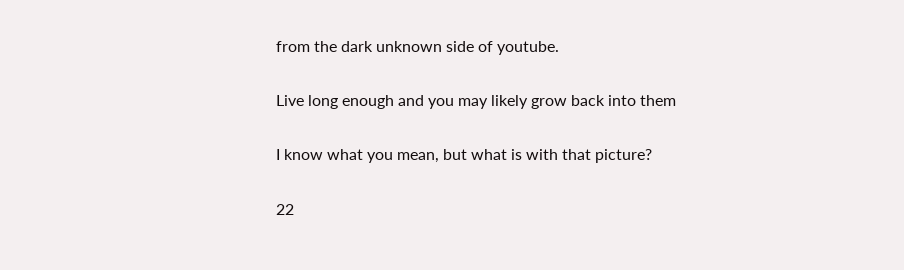from the dark unknown side of youtube.

Live long enough and you may likely grow back into them

I know what you mean, but what is with that picture?

22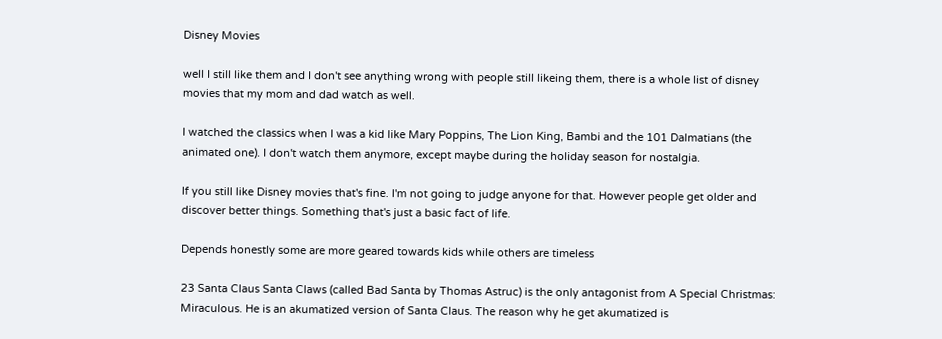Disney Movies

well I still like them and I don't see anything wrong with people still likeing them, there is a whole list of disney movies that my mom and dad watch as well.

I watched the classics when I was a kid like Mary Poppins, The Lion King, Bambi and the 101 Dalmatians (the animated one). I don't watch them anymore, except maybe during the holiday season for nostalgia.

If you still like Disney movies that's fine. I'm not going to judge anyone for that. However people get older and discover better things. Something that's just a basic fact of life.

Depends honestly some are more geared towards kids while others are timeless

23 Santa Claus Santa Claws (called Bad Santa by Thomas Astruc) is the only antagonist from A Special Christmas: Miraculous. He is an akumatized version of Santa Claus. The reason why he get akumatized is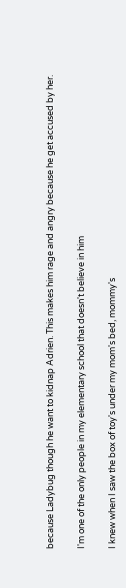because Ladybug though he want to kidnap Adrien. This makes him rage and angry because he get accused by her.

I'm one of the only people in my elementary school that doesn't believe in him

I knew when I saw the box of toy's under my mom's bed, mommy's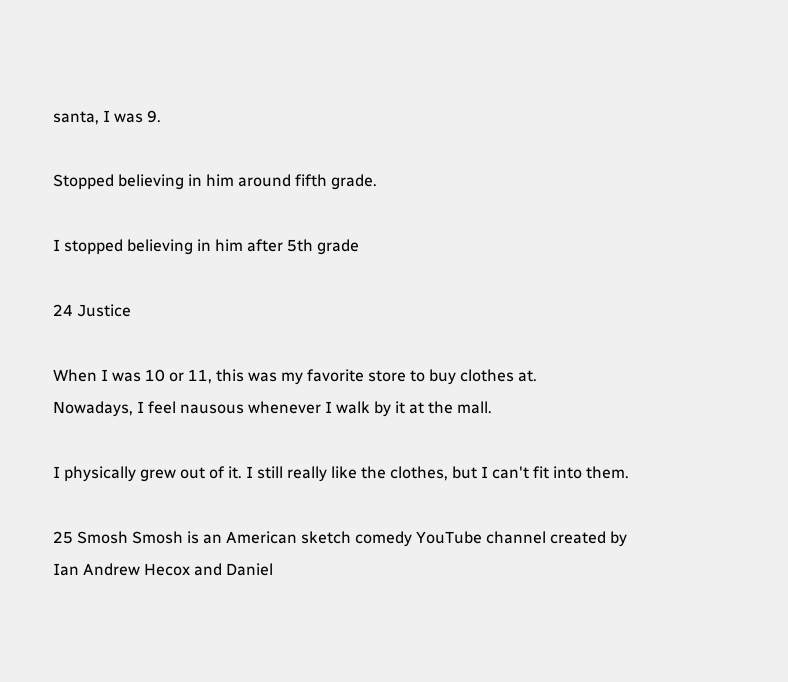santa, I was 9.

Stopped believing in him around fifth grade.

I stopped believing in him after 5th grade

24 Justice

When I was 10 or 11, this was my favorite store to buy clothes at.
Nowadays, I feel nausous whenever I walk by it at the mall.

I physically grew out of it. I still really like the clothes, but I can't fit into them.

25 Smosh Smosh is an American sketch comedy YouTube channel created by Ian Andrew Hecox and Daniel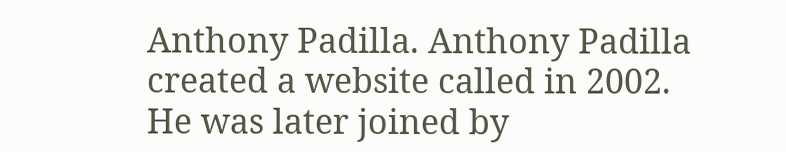Anthony Padilla. Anthony Padilla created a website called in 2002. He was later joined by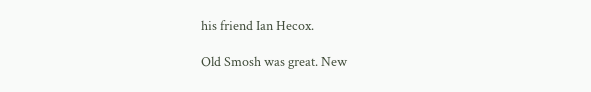his friend Ian Hecox.

Old Smosh was great. New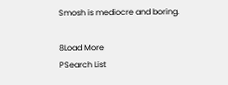Smosh is mediocre and boring.

8Load More
PSearch List